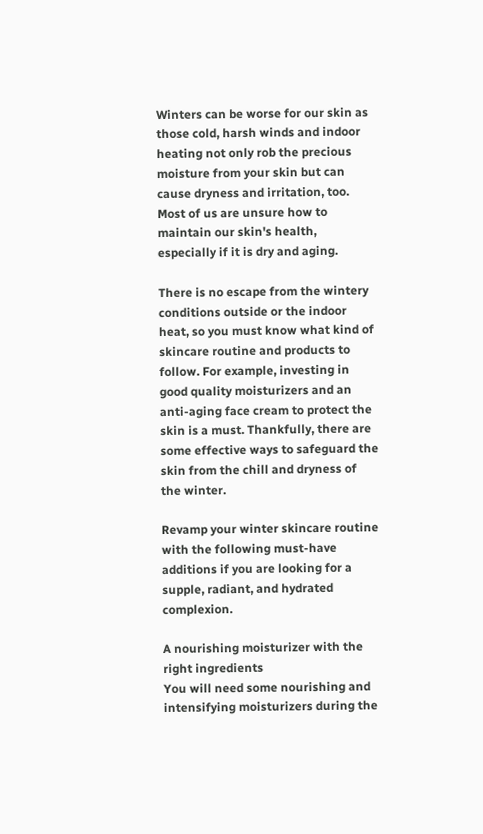Winters can be worse for our skin as those cold, harsh winds and indoor heating not only rob the precious moisture from your skin but can cause dryness and irritation, too. Most of us are unsure how to maintain our skin's health, especially if it is dry and aging.

There is no escape from the wintery conditions outside or the indoor heat, so you must know what kind of skincare routine and products to follow. For example, investing in good quality moisturizers and an anti-aging face cream to protect the skin is a must. Thankfully, there are some effective ways to safeguard the skin from the chill and dryness of the winter.

Revamp your winter skincare routine with the following must-have additions if you are looking for a supple, radiant, and hydrated complexion.

A nourishing moisturizer with the right ingredients
You will need some nourishing and intensifying moisturizers during the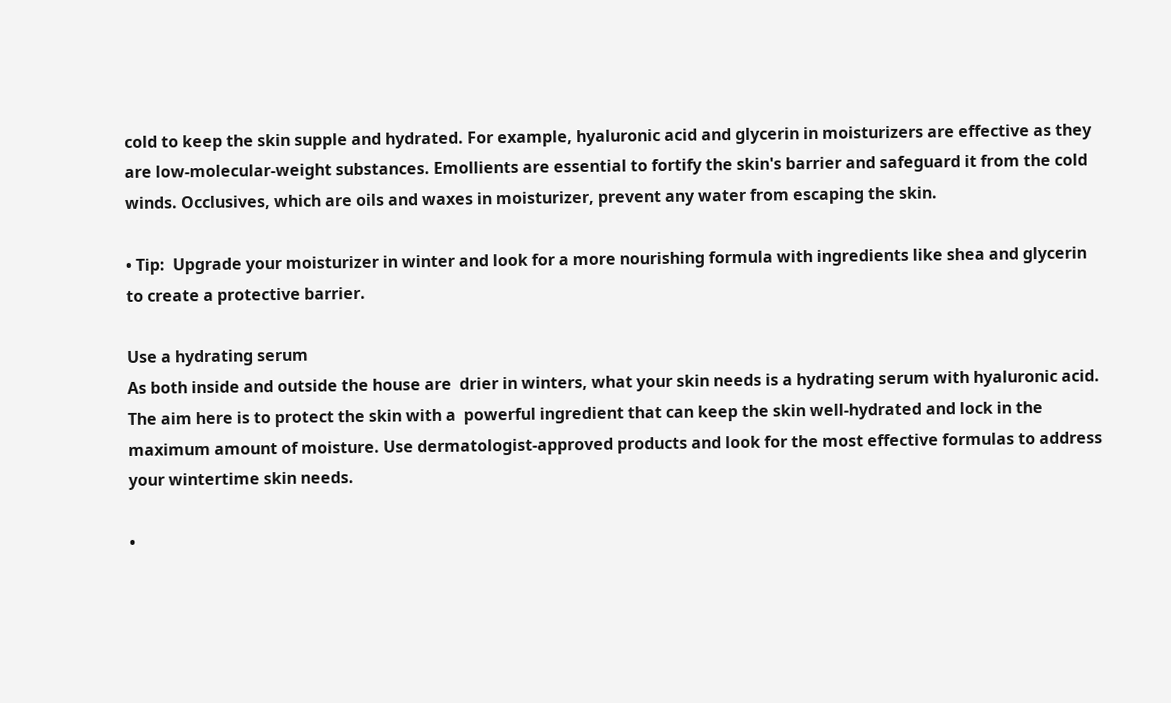cold to keep the skin supple and hydrated. For example, hyaluronic acid and glycerin in moisturizers are effective as they are low-molecular-weight substances. Emollients are essential to fortify the skin's barrier and safeguard it from the cold winds. Occlusives, which are oils and waxes in moisturizer, prevent any water from escaping the skin.

• Tip:  Upgrade your moisturizer in winter and look for a more nourishing formula with ingredients like shea and glycerin to create a protective barrier.

Use a hydrating serum
As both inside and outside the house are  drier in winters, what your skin needs is a hydrating serum with hyaluronic acid. The aim here is to protect the skin with a  powerful ingredient that can keep the skin well-hydrated and lock in the maximum amount of moisture. Use dermatologist-approved products and look for the most effective formulas to address your wintertime skin needs.

•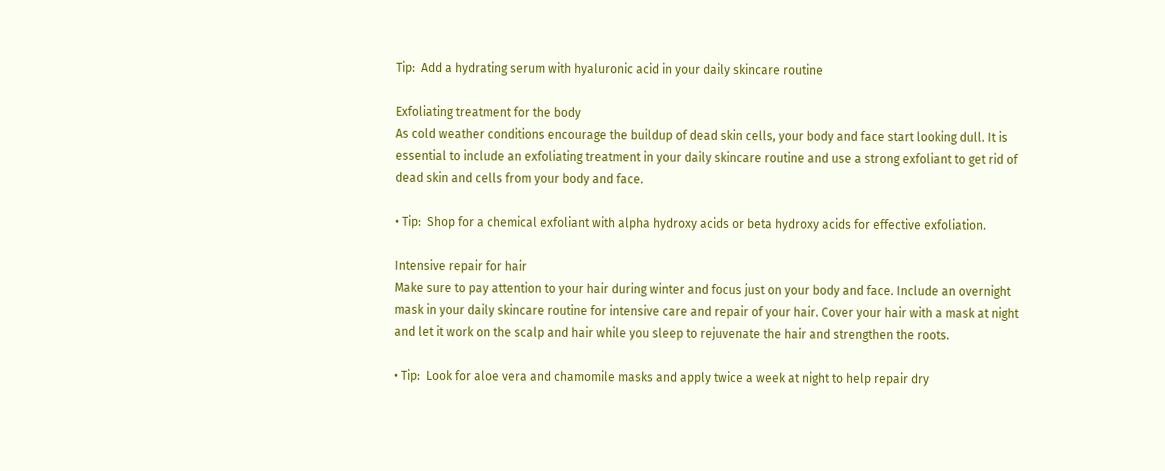Tip:  Add a hydrating serum with hyaluronic acid in your daily skincare routine

Exfoliating treatment for the body
As cold weather conditions encourage the buildup of dead skin cells, your body and face start looking dull. It is essential to include an exfoliating treatment in your daily skincare routine and use a strong exfoliant to get rid of dead skin and cells from your body and face.

• Tip:  Shop for a chemical exfoliant with alpha hydroxy acids or beta hydroxy acids for effective exfoliation.

Intensive repair for hair
Make sure to pay attention to your hair during winter and focus just on your body and face. Include an overnight mask in your daily skincare routine for intensive care and repair of your hair. Cover your hair with a mask at night and let it work on the scalp and hair while you sleep to rejuvenate the hair and strengthen the roots.

• Tip:  Look for aloe vera and chamomile masks and apply twice a week at night to help repair dry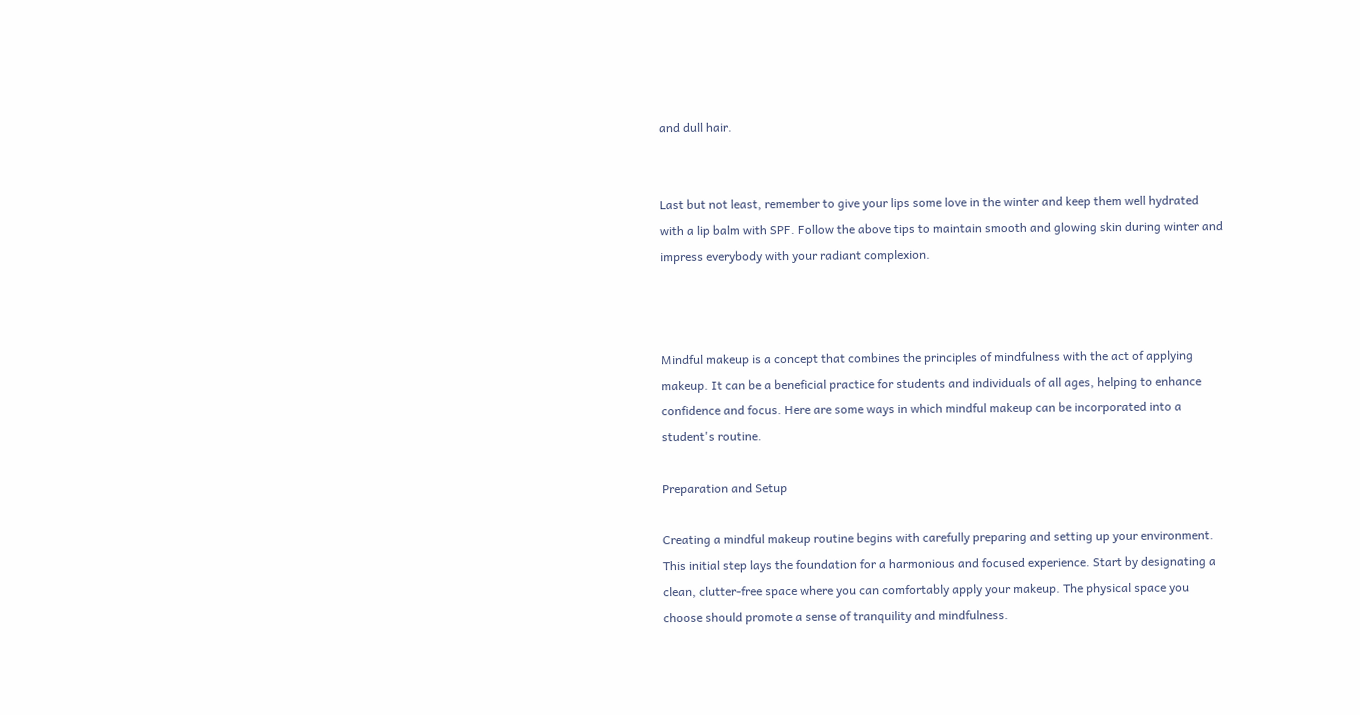and dull hair.


Last but not least, remember to give your lips some love in the winter and keep them well hydrated with a lip balm with SPF. Follow the above tips to maintain smooth and glowing skin during winter and impress everybody with your radiant complexion.



Mindful makeup is a concept that combines the principles of mindfulness with the act of applying makeup. It can be a beneficial practice for students and individuals of all ages, helping to enhance confidence and focus. Here are some ways in which mindful makeup can be incorporated into a student's routine.

Preparation and Setup

Creating a mindful makeup routine begins with carefully preparing and setting up your environment. This initial step lays the foundation for a harmonious and focused experience. Start by designating a clean, clutter-free space where you can comfortably apply your makeup. The physical space you choose should promote a sense of tranquility and mindfulness.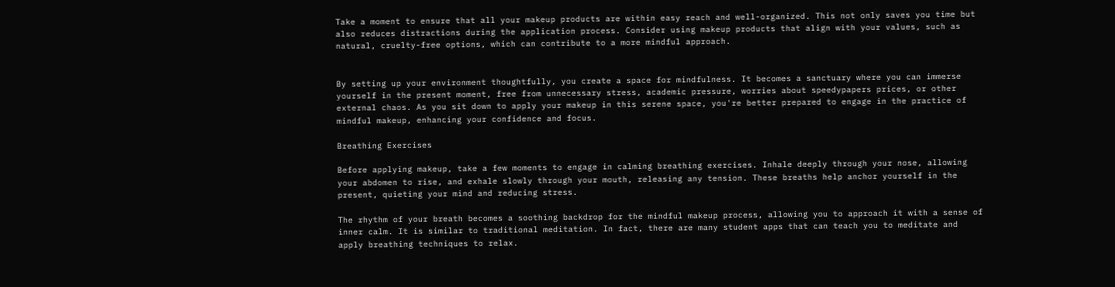Take a moment to ensure that all your makeup products are within easy reach and well-organized. This not only saves you time but also reduces distractions during the application process. Consider using makeup products that align with your values, such as natural, cruelty-free options, which can contribute to a more mindful approach.


By setting up your environment thoughtfully, you create a space for mindfulness. It becomes a sanctuary where you can immerse yourself in the present moment, free from unnecessary stress, academic pressure, worries about speedypapers prices, or other external chaos. As you sit down to apply your makeup in this serene space, you're better prepared to engage in the practice of mindful makeup, enhancing your confidence and focus.

Breathing Exercises

Before applying makeup, take a few moments to engage in calming breathing exercises. Inhale deeply through your nose, allowing your abdomen to rise, and exhale slowly through your mouth, releasing any tension. These breaths help anchor yourself in the present, quieting your mind and reducing stress.

The rhythm of your breath becomes a soothing backdrop for the mindful makeup process, allowing you to approach it with a sense of inner calm. It is similar to traditional meditation. In fact, there are many student apps that can teach you to meditate and apply breathing techniques to relax.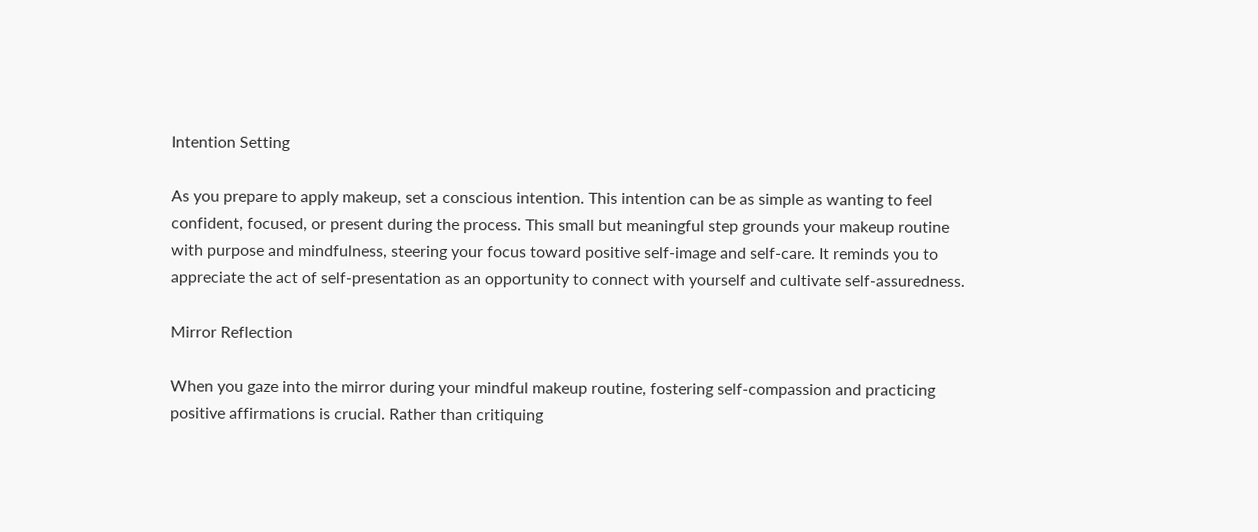Intention Setting

As you prepare to apply makeup, set a conscious intention. This intention can be as simple as wanting to feel confident, focused, or present during the process. This small but meaningful step grounds your makeup routine with purpose and mindfulness, steering your focus toward positive self-image and self-care. It reminds you to appreciate the act of self-presentation as an opportunity to connect with yourself and cultivate self-assuredness.

Mirror Reflection

When you gaze into the mirror during your mindful makeup routine, fostering self-compassion and practicing positive affirmations is crucial. Rather than critiquing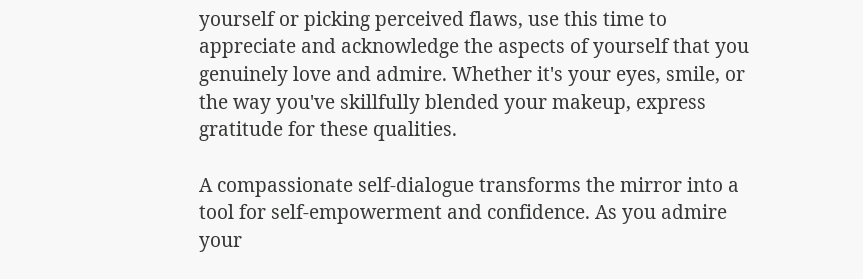yourself or picking perceived flaws, use this time to appreciate and acknowledge the aspects of yourself that you genuinely love and admire. Whether it's your eyes, smile, or the way you've skillfully blended your makeup, express gratitude for these qualities.

A compassionate self-dialogue transforms the mirror into a tool for self-empowerment and confidence. As you admire your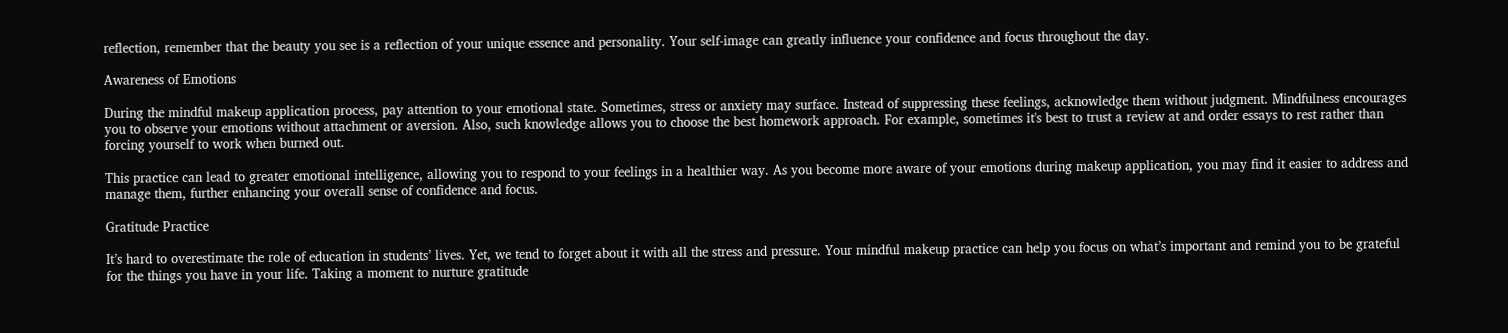reflection, remember that the beauty you see is a reflection of your unique essence and personality. Your self-image can greatly influence your confidence and focus throughout the day.

Awareness of Emotions

During the mindful makeup application process, pay attention to your emotional state. Sometimes, stress or anxiety may surface. Instead of suppressing these feelings, acknowledge them without judgment. Mindfulness encourages you to observe your emotions without attachment or aversion. Also, such knowledge allows you to choose the best homework approach. For example, sometimes it's best to trust a review at and order essays to rest rather than forcing yourself to work when burned out.

This practice can lead to greater emotional intelligence, allowing you to respond to your feelings in a healthier way. As you become more aware of your emotions during makeup application, you may find it easier to address and manage them, further enhancing your overall sense of confidence and focus.

Gratitude Practice

It’s hard to overestimate the role of education in students’ lives. Yet, we tend to forget about it with all the stress and pressure. Your mindful makeup practice can help you focus on what’s important and remind you to be grateful for the things you have in your life. Taking a moment to nurture gratitude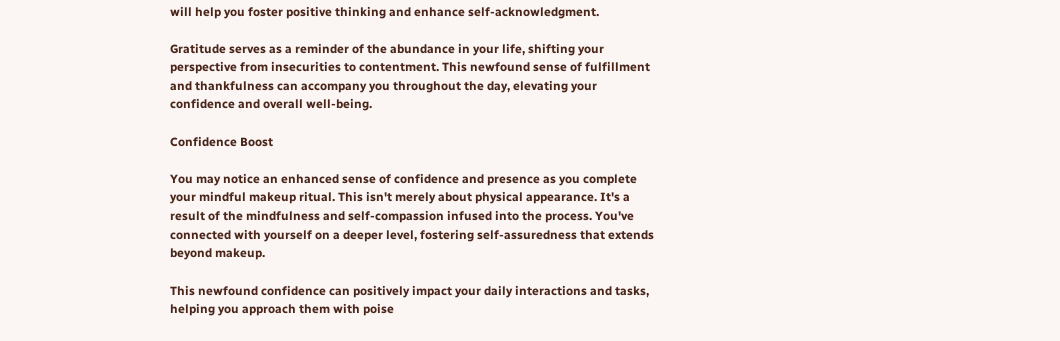will help you foster positive thinking and enhance self-acknowledgment.

Gratitude serves as a reminder of the abundance in your life, shifting your perspective from insecurities to contentment. This newfound sense of fulfillment and thankfulness can accompany you throughout the day, elevating your confidence and overall well-being.

Confidence Boost

You may notice an enhanced sense of confidence and presence as you complete your mindful makeup ritual. This isn't merely about physical appearance. It's a result of the mindfulness and self-compassion infused into the process. You've connected with yourself on a deeper level, fostering self-assuredness that extends beyond makeup.

This newfound confidence can positively impact your daily interactions and tasks, helping you approach them with poise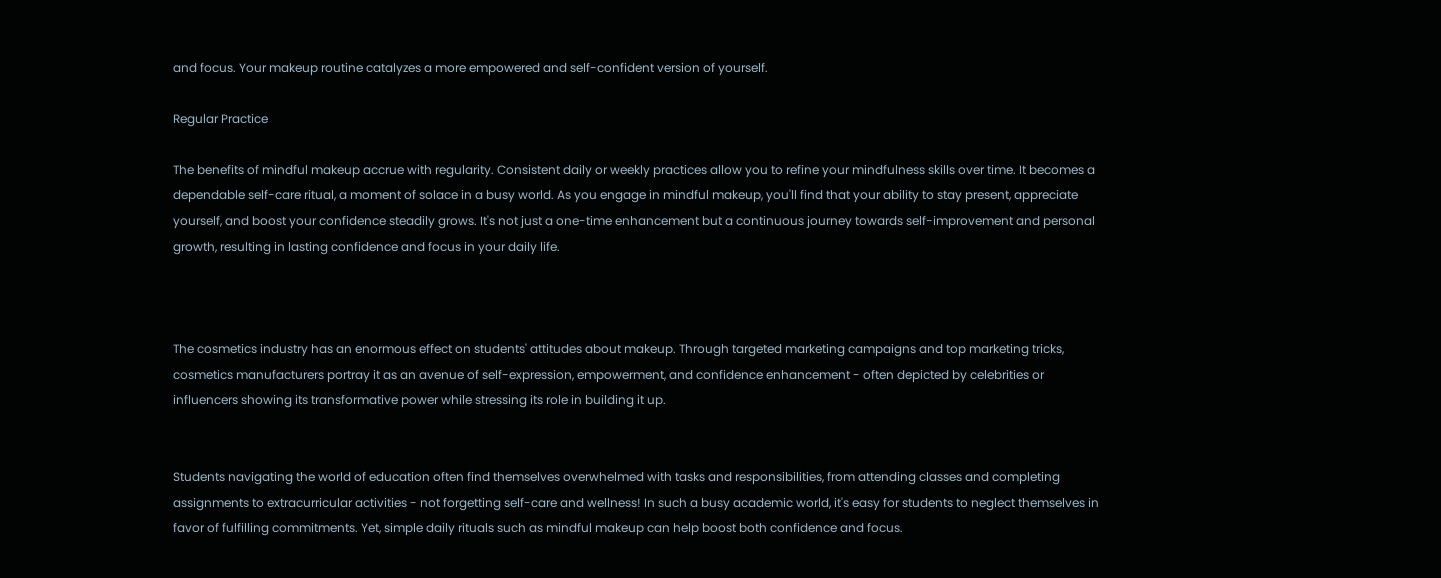and focus. Your makeup routine catalyzes a more empowered and self-confident version of yourself.

Regular Practice

The benefits of mindful makeup accrue with regularity. Consistent daily or weekly practices allow you to refine your mindfulness skills over time. It becomes a dependable self-care ritual, a moment of solace in a busy world. As you engage in mindful makeup, you'll find that your ability to stay present, appreciate yourself, and boost your confidence steadily grows. It's not just a one-time enhancement but a continuous journey towards self-improvement and personal growth, resulting in lasting confidence and focus in your daily life.



The cosmetics industry has an enormous effect on students' attitudes about makeup. Through targeted marketing campaigns and top marketing tricks, cosmetics manufacturers portray it as an avenue of self-expression, empowerment, and confidence enhancement - often depicted by celebrities or influencers showing its transformative power while stressing its role in building it up.


Students navigating the world of education often find themselves overwhelmed with tasks and responsibilities, from attending classes and completing assignments to extracurricular activities - not forgetting self-care and wellness! In such a busy academic world, it's easy for students to neglect themselves in favor of fulfilling commitments. Yet, simple daily rituals such as mindful makeup can help boost both confidence and focus.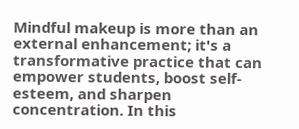Mindful makeup is more than an external enhancement; it's a transformative practice that can empower students, boost self-esteem, and sharpen concentration. In this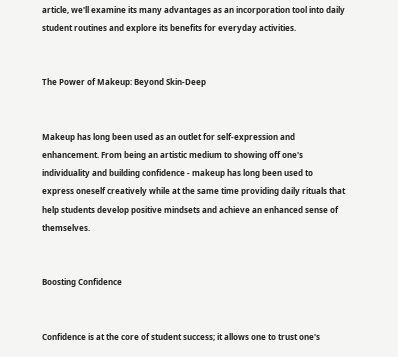article, we'll examine its many advantages as an incorporation tool into daily student routines and explore its benefits for everyday activities.


The Power of Makeup: Beyond Skin-Deep


Makeup has long been used as an outlet for self-expression and enhancement. From being an artistic medium to showing off one's individuality and building confidence - makeup has long been used to express oneself creatively while at the same time providing daily rituals that help students develop positive mindsets and achieve an enhanced sense of themselves.


Boosting Confidence


Confidence is at the core of student success; it allows one to trust one's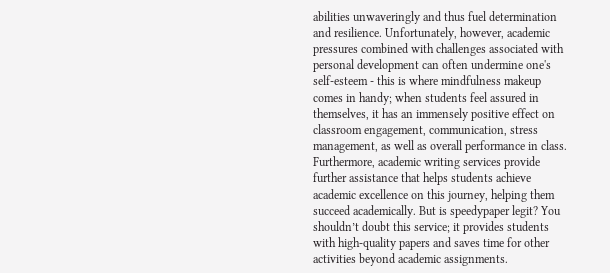abilities unwaveringly and thus fuel determination and resilience. Unfortunately, however, academic pressures combined with challenges associated with personal development can often undermine one's self-esteem - this is where mindfulness makeup comes in handy; when students feel assured in themselves, it has an immensely positive effect on classroom engagement, communication, stress management, as well as overall performance in class. Furthermore, academic writing services provide further assistance that helps students achieve academic excellence on this journey, helping them succeed academically. But is speedypaper legit? You shouldn’t doubt this service; it provides students with high-quality papers and saves time for other activities beyond academic assignments.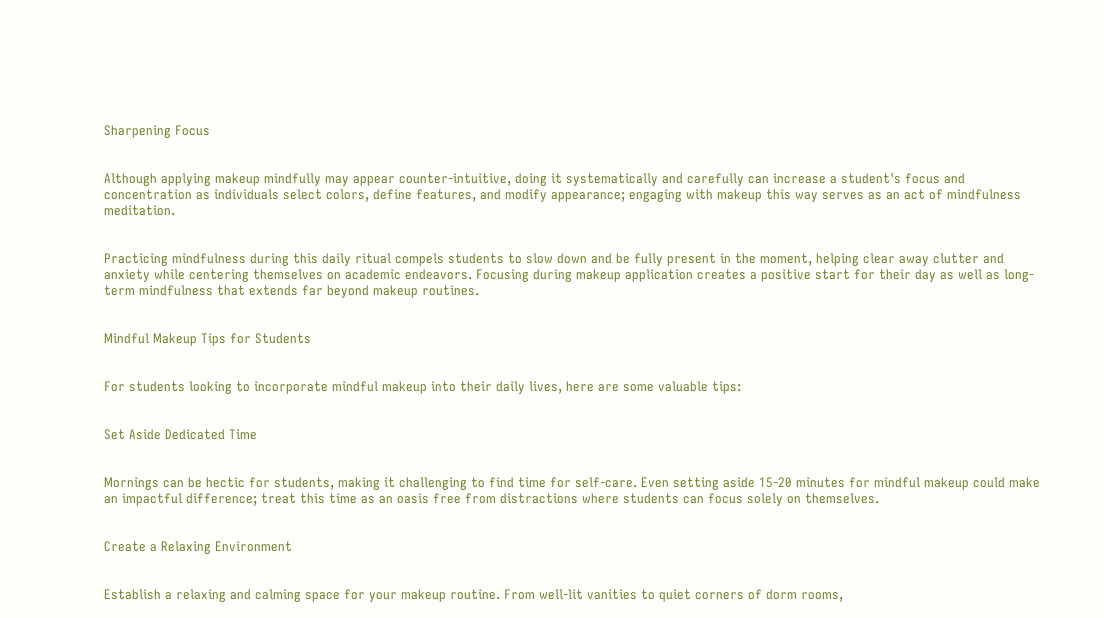Sharpening Focus


Although applying makeup mindfully may appear counter-intuitive, doing it systematically and carefully can increase a student's focus and concentration as individuals select colors, define features, and modify appearance; engaging with makeup this way serves as an act of mindfulness meditation.


Practicing mindfulness during this daily ritual compels students to slow down and be fully present in the moment, helping clear away clutter and anxiety while centering themselves on academic endeavors. Focusing during makeup application creates a positive start for their day as well as long-term mindfulness that extends far beyond makeup routines.


Mindful Makeup Tips for Students


For students looking to incorporate mindful makeup into their daily lives, here are some valuable tips:


Set Aside Dedicated Time


Mornings can be hectic for students, making it challenging to find time for self-care. Even setting aside 15-20 minutes for mindful makeup could make an impactful difference; treat this time as an oasis free from distractions where students can focus solely on themselves.


Create a Relaxing Environment


Establish a relaxing and calming space for your makeup routine. From well-lit vanities to quiet corners of dorm rooms,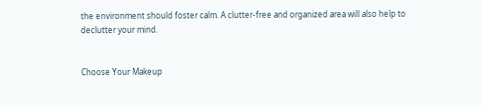the environment should foster calm. A clutter-free and organized area will also help to declutter your mind.


Choose Your Makeup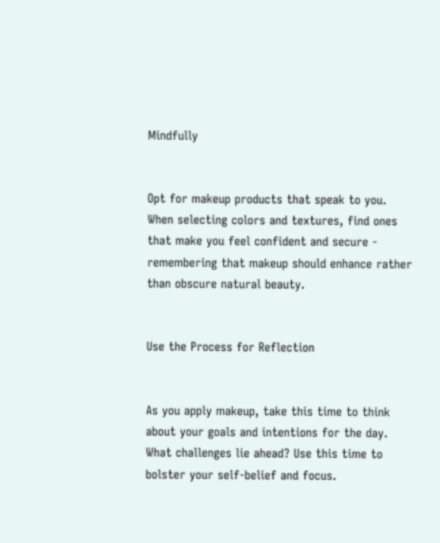Mindfully


Opt for makeup products that speak to you. When selecting colors and textures, find ones that make you feel confident and secure - remembering that makeup should enhance rather than obscure natural beauty.


Use the Process for Reflection


As you apply makeup, take this time to think about your goals and intentions for the day. What challenges lie ahead? Use this time to bolster your self-belief and focus.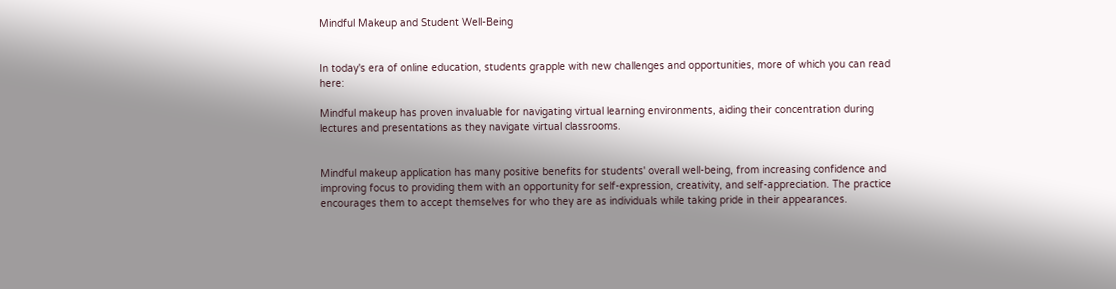Mindful Makeup and Student Well-Being


In today's era of online education, students grapple with new challenges and opportunities, more of which you can read here:

Mindful makeup has proven invaluable for navigating virtual learning environments, aiding their concentration during lectures and presentations as they navigate virtual classrooms.


Mindful makeup application has many positive benefits for students' overall well-being, from increasing confidence and improving focus to providing them with an opportunity for self-expression, creativity, and self-appreciation. The practice encourages them to accept themselves for who they are as individuals while taking pride in their appearances.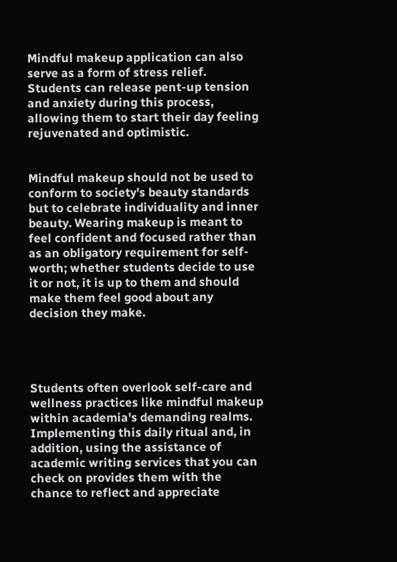Mindful makeup application can also serve as a form of stress relief. Students can release pent-up tension and anxiety during this process, allowing them to start their day feeling rejuvenated and optimistic.


Mindful makeup should not be used to conform to society's beauty standards but to celebrate individuality and inner beauty. Wearing makeup is meant to feel confident and focused rather than as an obligatory requirement for self-worth; whether students decide to use it or not, it is up to them and should make them feel good about any decision they make.




Students often overlook self-care and wellness practices like mindful makeup within academia's demanding realms. Implementing this daily ritual and, in addition, using the assistance of academic writing services that you can check on provides them with the chance to reflect and appreciate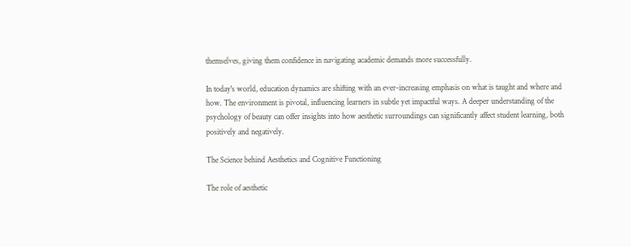themselves, giving them confidence in navigating academic demands more successfully.

In today's world, education dynamics are shifting with an ever-increasing emphasis on what is taught and where and how. The environment is pivotal, influencing learners in subtle yet impactful ways. A deeper understanding of the psychology of beauty can offer insights into how aesthetic surroundings can significantly affect student learning, both positively and negatively.

The Science behind Aesthetics and Cognitive Functioning

The role of aesthetic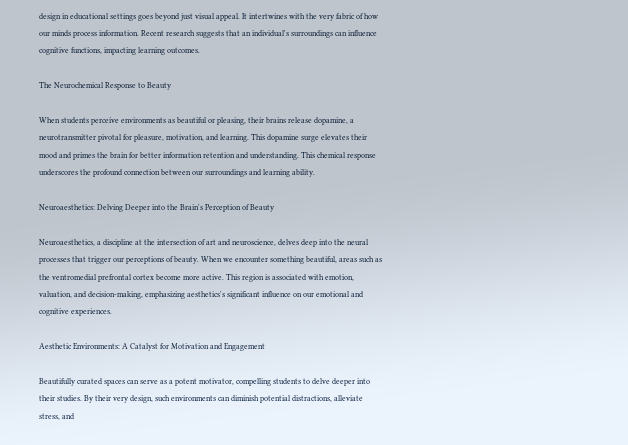design in educational settings goes beyond just visual appeal. It intertwines with the very fabric of how our minds process information. Recent research suggests that an individual's surroundings can influence cognitive functions, impacting learning outcomes.

The Neurochemical Response to Beauty

When students perceive environments as beautiful or pleasing, their brains release dopamine, a neurotransmitter pivotal for pleasure, motivation, and learning. This dopamine surge elevates their mood and primes the brain for better information retention and understanding. This chemical response underscores the profound connection between our surroundings and learning ability.

Neuroaesthetics: Delving Deeper into the Brain's Perception of Beauty

Neuroaesthetics, a discipline at the intersection of art and neuroscience, delves deep into the neural processes that trigger our perceptions of beauty. When we encounter something beautiful, areas such as the ventromedial prefrontal cortex become more active. This region is associated with emotion, valuation, and decision-making, emphasizing aesthetics's significant influence on our emotional and cognitive experiences.

Aesthetic Environments: A Catalyst for Motivation and Engagement

Beautifully curated spaces can serve as a potent motivator, compelling students to delve deeper into their studies. By their very design, such environments can diminish potential distractions, alleviate stress, and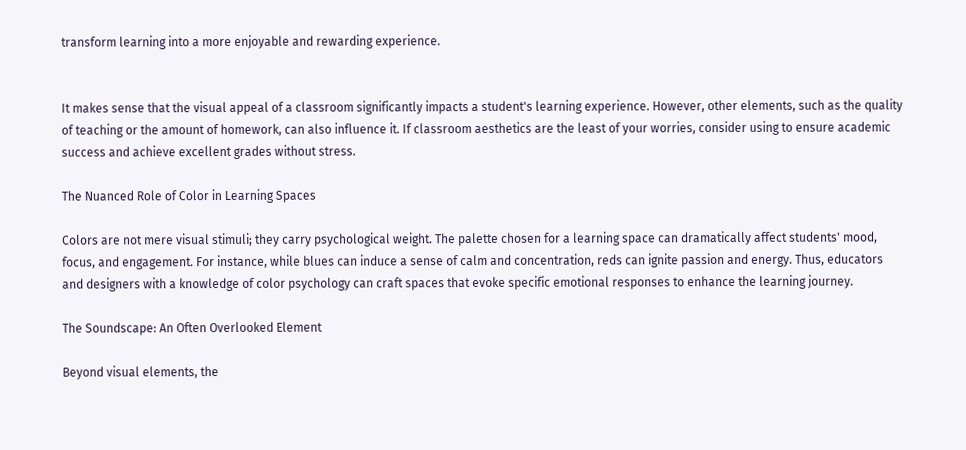transform learning into a more enjoyable and rewarding experience.


It makes sense that the visual appeal of a classroom significantly impacts a student's learning experience. However, other elements, such as the quality of teaching or the amount of homework, can also influence it. If classroom aesthetics are the least of your worries, consider using to ensure academic success and achieve excellent grades without stress.

The Nuanced Role of Color in Learning Spaces

Colors are not mere visual stimuli; they carry psychological weight. The palette chosen for a learning space can dramatically affect students' mood, focus, and engagement. For instance, while blues can induce a sense of calm and concentration, reds can ignite passion and energy. Thus, educators and designers with a knowledge of color psychology can craft spaces that evoke specific emotional responses to enhance the learning journey.

The Soundscape: An Often Overlooked Element

Beyond visual elements, the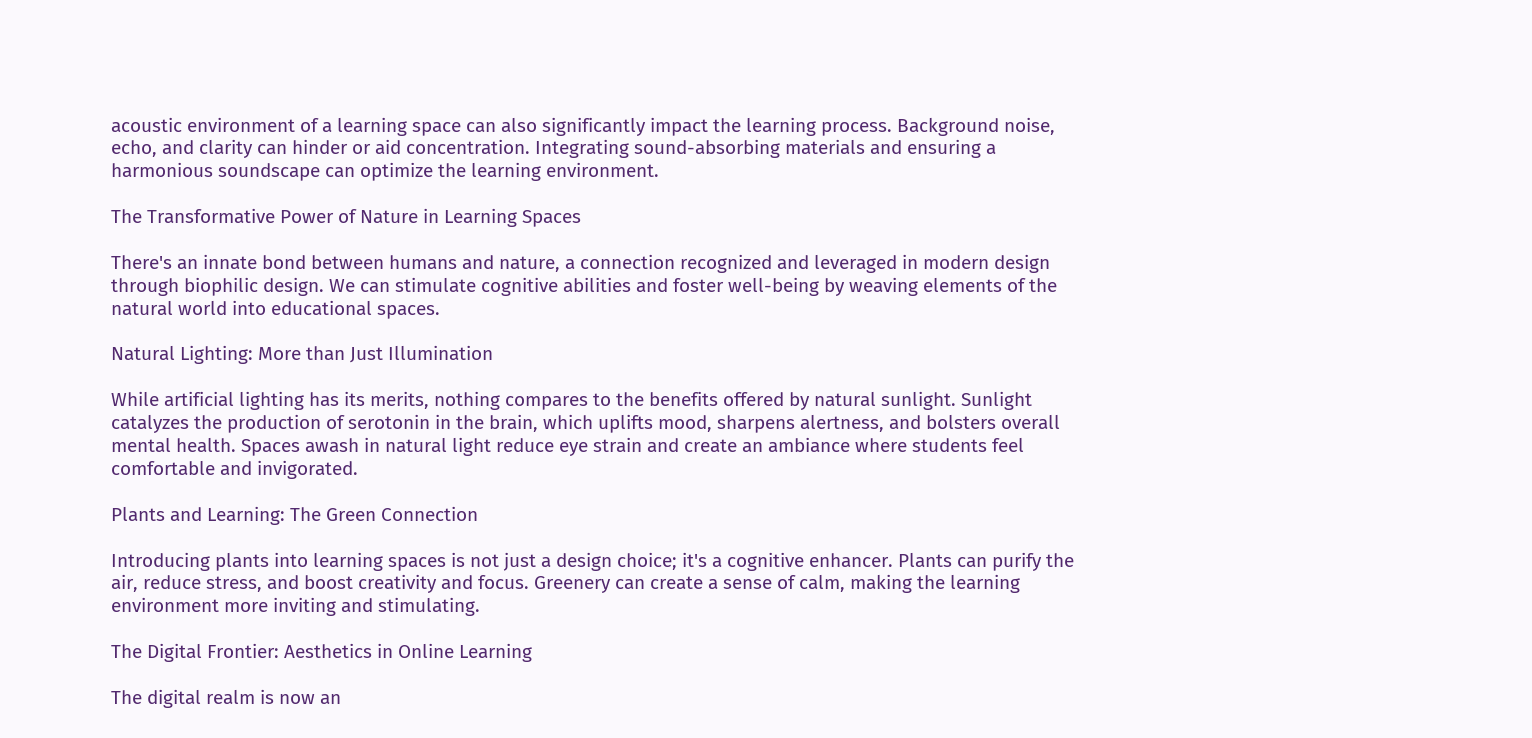acoustic environment of a learning space can also significantly impact the learning process. Background noise, echo, and clarity can hinder or aid concentration. Integrating sound-absorbing materials and ensuring a harmonious soundscape can optimize the learning environment.

The Transformative Power of Nature in Learning Spaces

There's an innate bond between humans and nature, a connection recognized and leveraged in modern design through biophilic design. We can stimulate cognitive abilities and foster well-being by weaving elements of the natural world into educational spaces.

Natural Lighting: More than Just Illumination

While artificial lighting has its merits, nothing compares to the benefits offered by natural sunlight. Sunlight catalyzes the production of serotonin in the brain, which uplifts mood, sharpens alertness, and bolsters overall mental health. Spaces awash in natural light reduce eye strain and create an ambiance where students feel comfortable and invigorated.

Plants and Learning: The Green Connection

Introducing plants into learning spaces is not just a design choice; it's a cognitive enhancer. Plants can purify the air, reduce stress, and boost creativity and focus. Greenery can create a sense of calm, making the learning environment more inviting and stimulating.

The Digital Frontier: Aesthetics in Online Learning

The digital realm is now an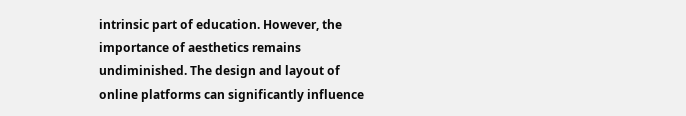intrinsic part of education. However, the importance of aesthetics remains undiminished. The design and layout of online platforms can significantly influence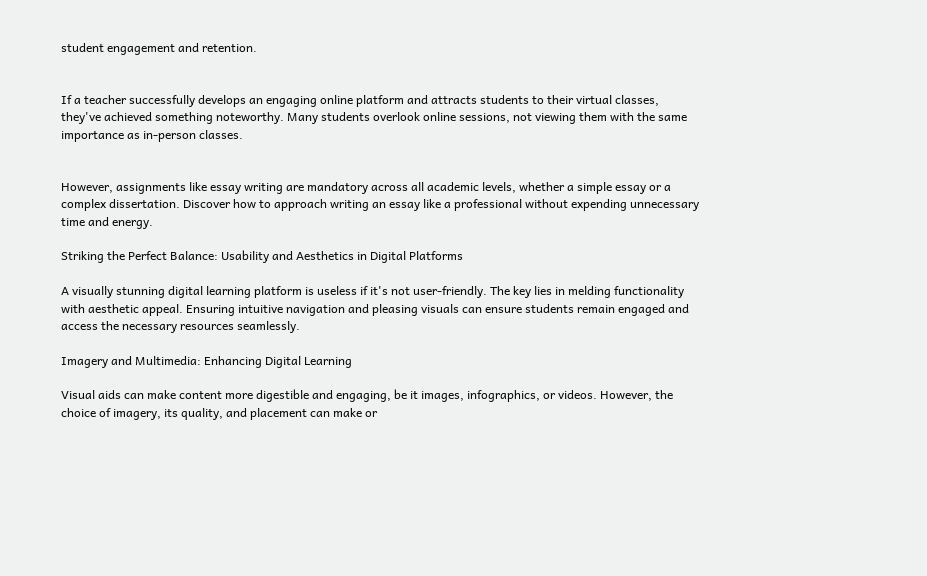student engagement and retention.


If a teacher successfully develops an engaging online platform and attracts students to their virtual classes, they've achieved something noteworthy. Many students overlook online sessions, not viewing them with the same importance as in-person classes.


However, assignments like essay writing are mandatory across all academic levels, whether a simple essay or a complex dissertation. Discover how to approach writing an essay like a professional without expending unnecessary time and energy.

Striking the Perfect Balance: Usability and Aesthetics in Digital Platforms

A visually stunning digital learning platform is useless if it's not user-friendly. The key lies in melding functionality with aesthetic appeal. Ensuring intuitive navigation and pleasing visuals can ensure students remain engaged and access the necessary resources seamlessly.

Imagery and Multimedia: Enhancing Digital Learning

Visual aids can make content more digestible and engaging, be it images, infographics, or videos. However, the choice of imagery, its quality, and placement can make or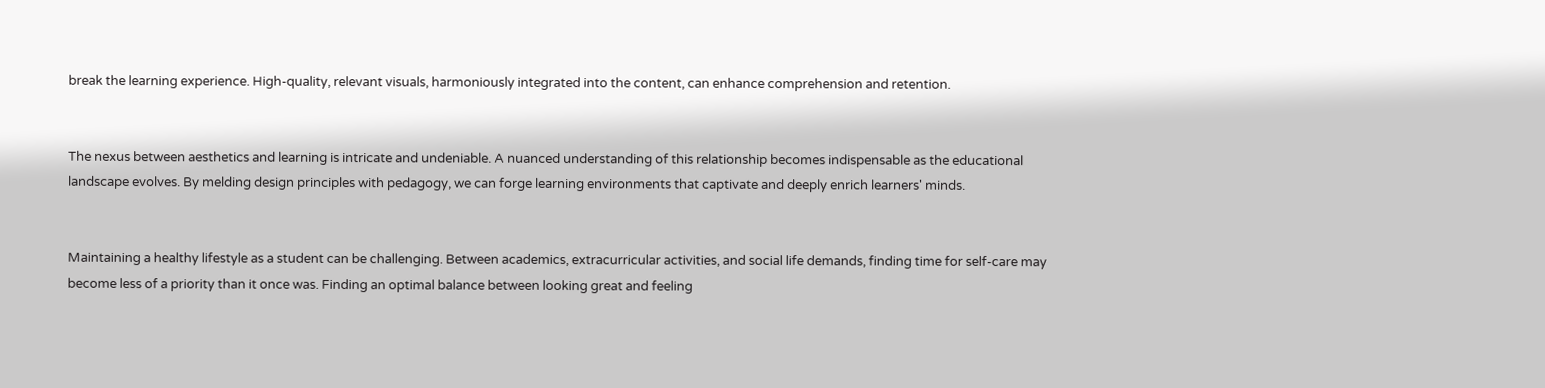break the learning experience. High-quality, relevant visuals, harmoniously integrated into the content, can enhance comprehension and retention.


The nexus between aesthetics and learning is intricate and undeniable. A nuanced understanding of this relationship becomes indispensable as the educational landscape evolves. By melding design principles with pedagogy, we can forge learning environments that captivate and deeply enrich learners' minds.


Maintaining a healthy lifestyle as a student can be challenging. Between academics, extracurricular activities, and social life demands, finding time for self-care may become less of a priority than it once was. Finding an optimal balance between looking great and feeling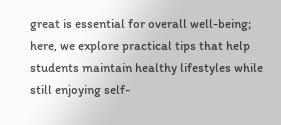great is essential for overall well-being; here, we explore practical tips that help students maintain healthy lifestyles while still enjoying self-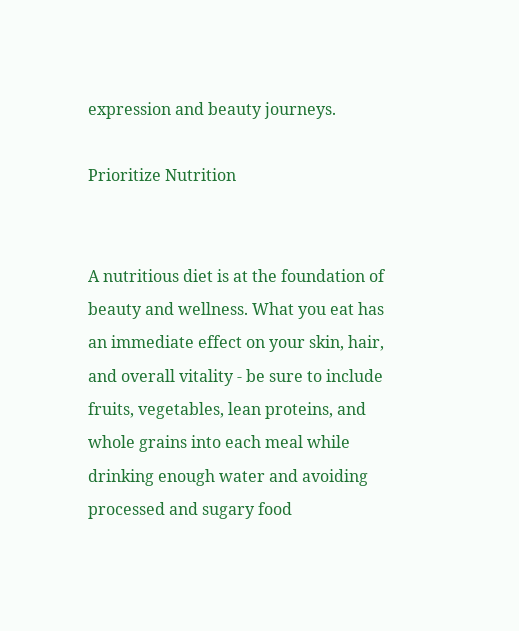expression and beauty journeys.

Prioritize Nutrition


A nutritious diet is at the foundation of beauty and wellness. What you eat has an immediate effect on your skin, hair, and overall vitality - be sure to include fruits, vegetables, lean proteins, and whole grains into each meal while drinking enough water and avoiding processed and sugary food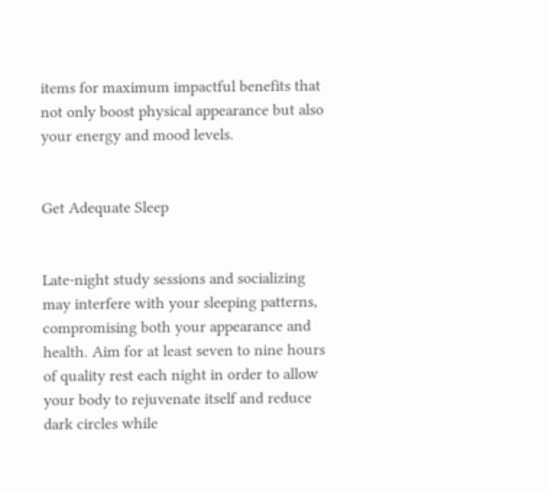items for maximum impactful benefits that not only boost physical appearance but also your energy and mood levels.


Get Adequate Sleep


Late-night study sessions and socializing may interfere with your sleeping patterns, compromising both your appearance and health. Aim for at least seven to nine hours of quality rest each night in order to allow your body to rejuvenate itself and reduce dark circles while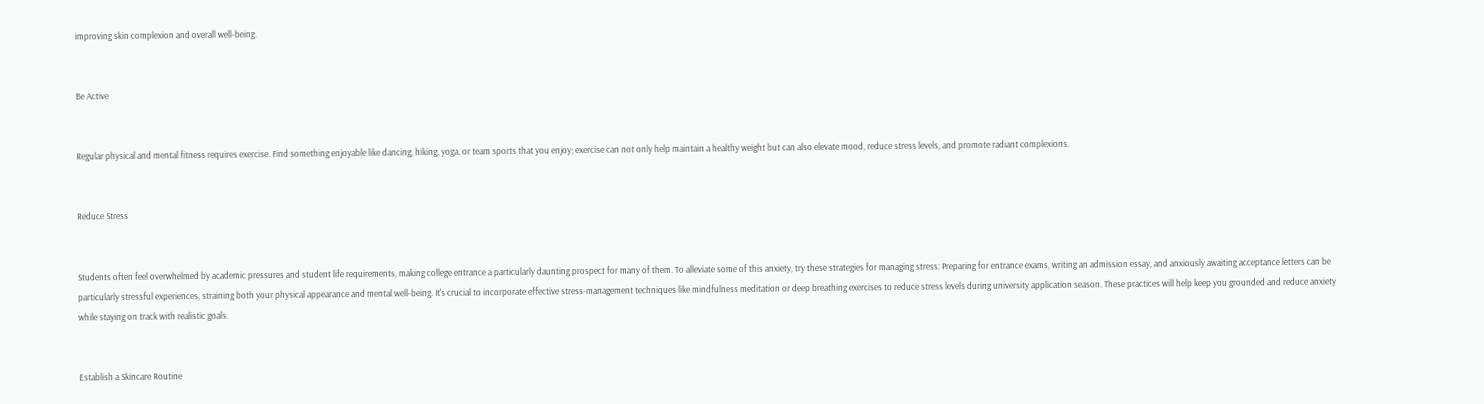improving skin complexion and overall well-being.


Be Active


Regular physical and mental fitness requires exercise. Find something enjoyable like dancing, hiking, yoga, or team sports that you enjoy; exercise can not only help maintain a healthy weight but can also elevate mood, reduce stress levels, and promote radiant complexions.


Reduce Stress


Students often feel overwhelmed by academic pressures and student life requirements, making college entrance a particularly daunting prospect for many of them. To alleviate some of this anxiety, try these strategies for managing stress: Preparing for entrance exams, writing an admission essay, and anxiously awaiting acceptance letters can be particularly stressful experiences, straining both your physical appearance and mental well-being. It's crucial to incorporate effective stress-management techniques like mindfulness meditation or deep breathing exercises to reduce stress levels during university application season. These practices will help keep you grounded and reduce anxiety while staying on track with realistic goals.


Establish a Skincare Routine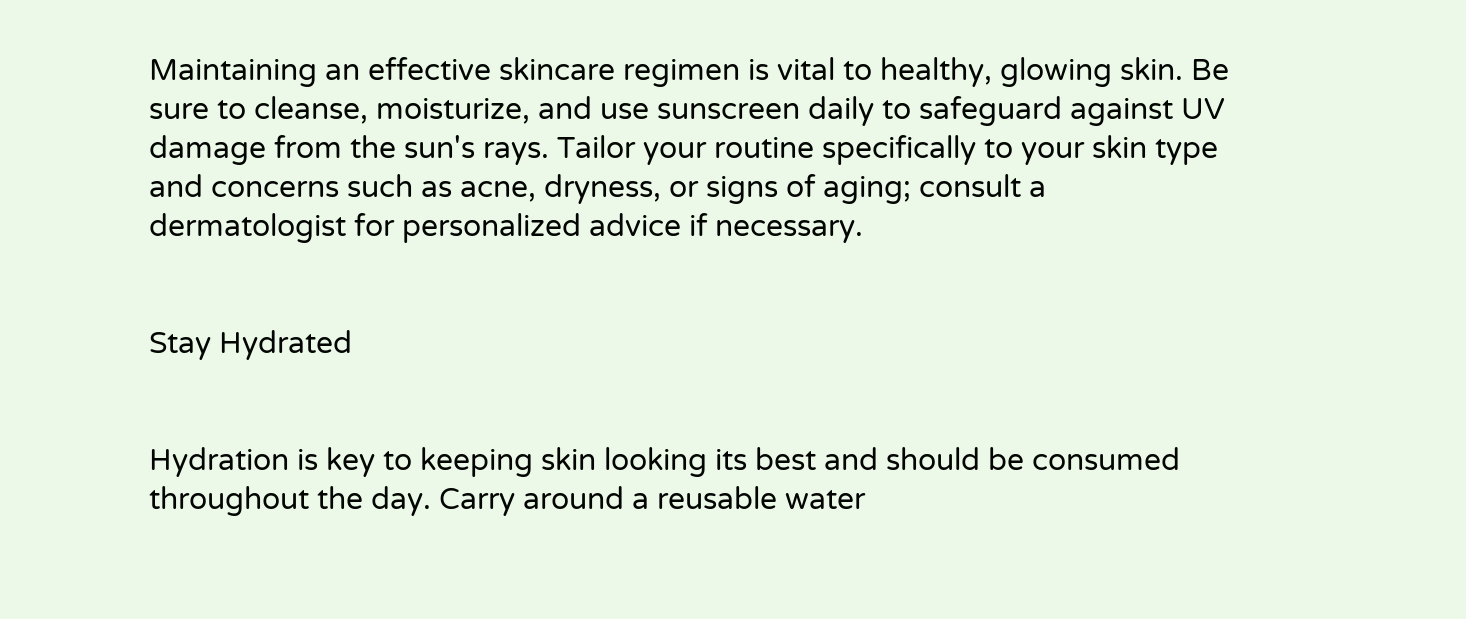Maintaining an effective skincare regimen is vital to healthy, glowing skin. Be sure to cleanse, moisturize, and use sunscreen daily to safeguard against UV damage from the sun's rays. Tailor your routine specifically to your skin type and concerns such as acne, dryness, or signs of aging; consult a dermatologist for personalized advice if necessary.


Stay Hydrated


Hydration is key to keeping skin looking its best and should be consumed throughout the day. Carry around a reusable water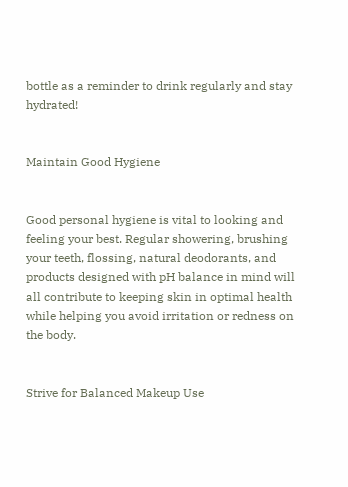bottle as a reminder to drink regularly and stay hydrated!


Maintain Good Hygiene


Good personal hygiene is vital to looking and feeling your best. Regular showering, brushing your teeth, flossing, natural deodorants, and products designed with pH balance in mind will all contribute to keeping skin in optimal health while helping you avoid irritation or redness on the body.


Strive for Balanced Makeup Use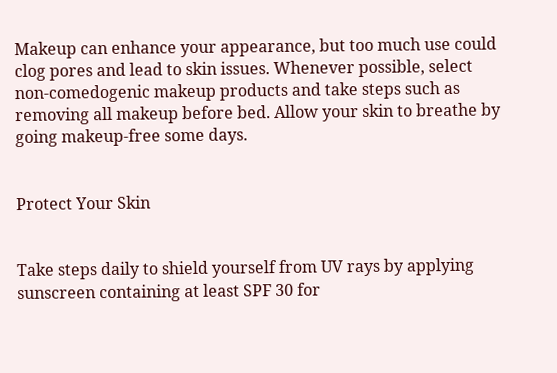Makeup can enhance your appearance, but too much use could clog pores and lead to skin issues. Whenever possible, select non-comedogenic makeup products and take steps such as removing all makeup before bed. Allow your skin to breathe by going makeup-free some days.


Protect Your Skin


Take steps daily to shield yourself from UV rays by applying sunscreen containing at least SPF 30 for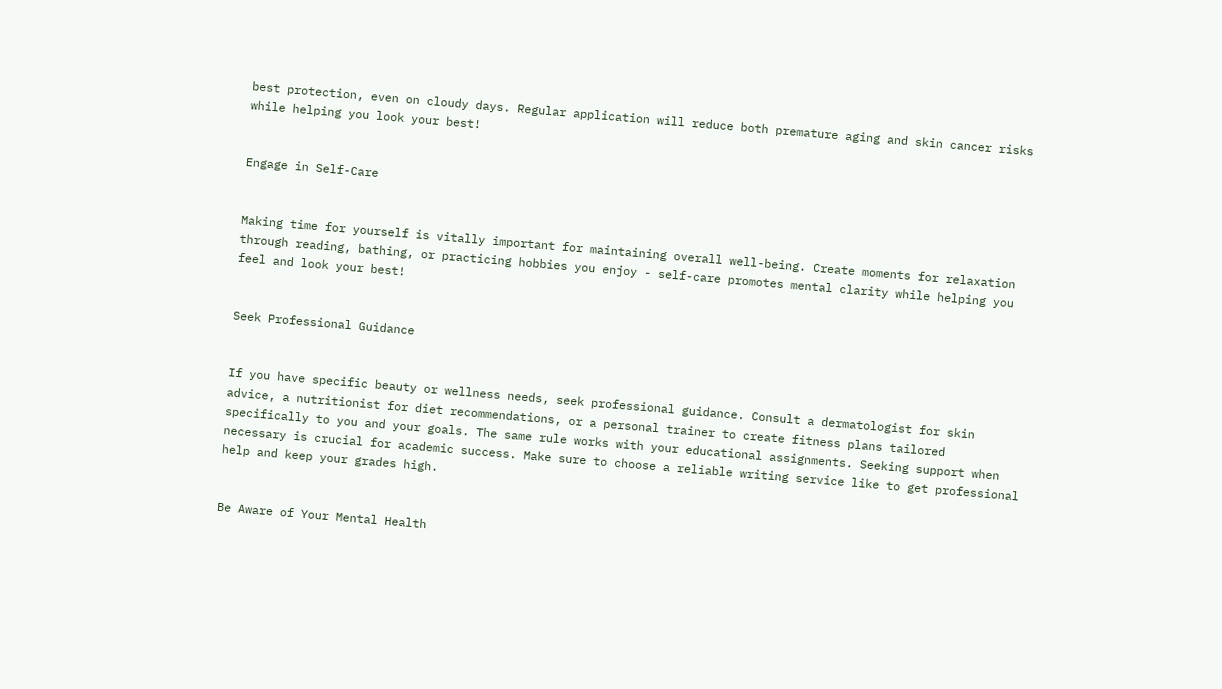best protection, even on cloudy days. Regular application will reduce both premature aging and skin cancer risks while helping you look your best!


Engage in Self-Care


Making time for yourself is vitally important for maintaining overall well-being. Create moments for relaxation through reading, bathing, or practicing hobbies you enjoy - self-care promotes mental clarity while helping you feel and look your best!


Seek Professional Guidance


If you have specific beauty or wellness needs, seek professional guidance. Consult a dermatologist for skin advice, a nutritionist for diet recommendations, or a personal trainer to create fitness plans tailored specifically to you and your goals. The same rule works with your educational assignments. Seeking support when necessary is crucial for academic success. Make sure to choose a reliable writing service like to get professional help and keep your grades high.


Be Aware of Your Mental Health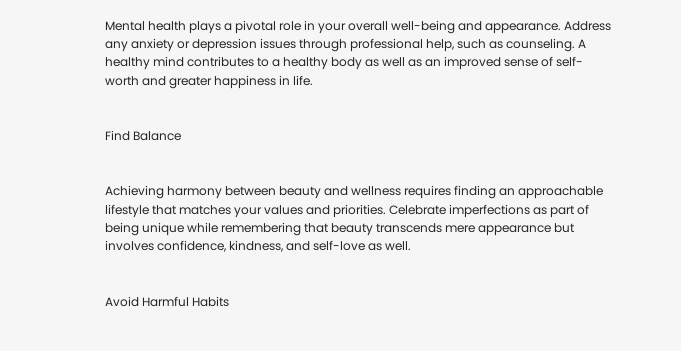Mental health plays a pivotal role in your overall well-being and appearance. Address any anxiety or depression issues through professional help, such as counseling. A healthy mind contributes to a healthy body as well as an improved sense of self-worth and greater happiness in life.


Find Balance


Achieving harmony between beauty and wellness requires finding an approachable lifestyle that matches your values and priorities. Celebrate imperfections as part of being unique while remembering that beauty transcends mere appearance but involves confidence, kindness, and self-love as well.


Avoid Harmful Habits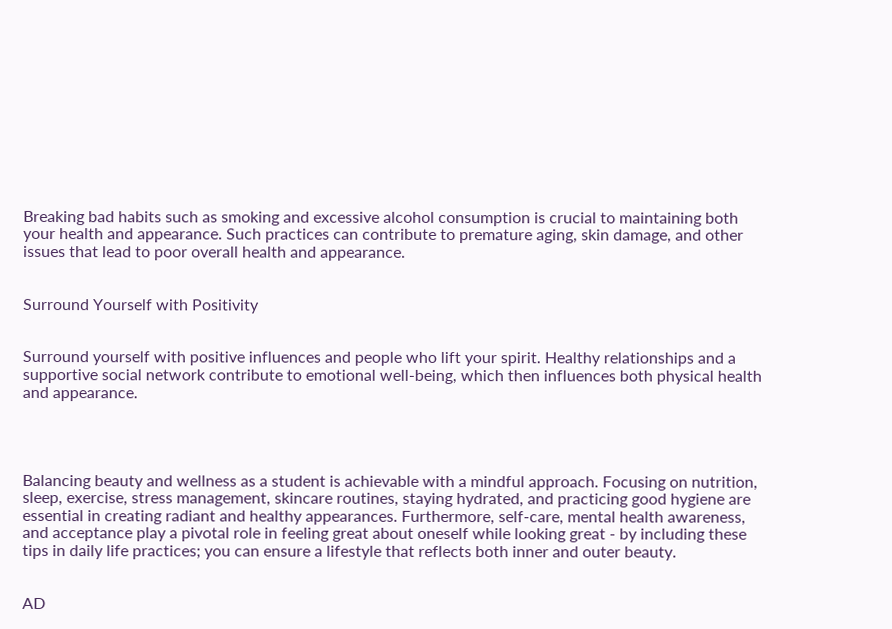Breaking bad habits such as smoking and excessive alcohol consumption is crucial to maintaining both your health and appearance. Such practices can contribute to premature aging, skin damage, and other issues that lead to poor overall health and appearance.


Surround Yourself with Positivity


Surround yourself with positive influences and people who lift your spirit. Healthy relationships and a supportive social network contribute to emotional well-being, which then influences both physical health and appearance.




Balancing beauty and wellness as a student is achievable with a mindful approach. Focusing on nutrition, sleep, exercise, stress management, skincare routines, staying hydrated, and practicing good hygiene are essential in creating radiant and healthy appearances. Furthermore, self-care, mental health awareness, and acceptance play a pivotal role in feeling great about oneself while looking great - by including these tips in daily life practices; you can ensure a lifestyle that reflects both inner and outer beauty.


AD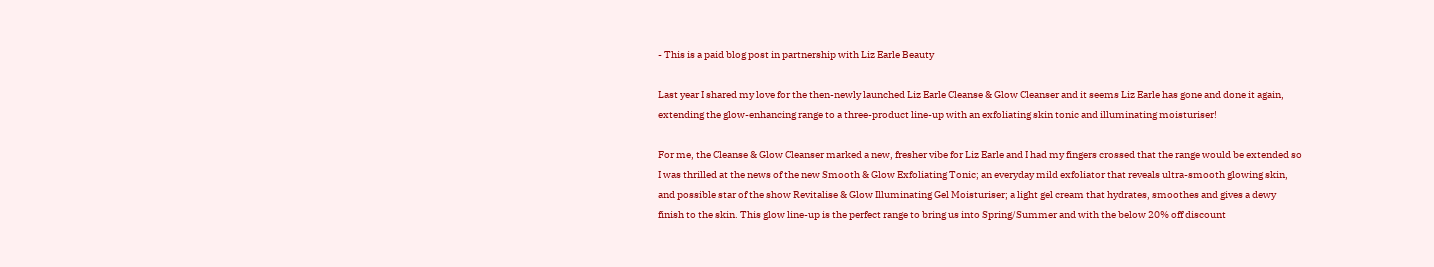- This is a paid blog post in partnership with Liz Earle Beauty

Last year I shared my love for the then-newly launched Liz Earle Cleanse & Glow Cleanser and it seems Liz Earle has gone and done it again, extending the glow-enhancing range to a three-product line-up with an exfoliating skin tonic and illuminating moisturiser!

For me, the Cleanse & Glow Cleanser marked a new, fresher vibe for Liz Earle and I had my fingers crossed that the range would be extended so I was thrilled at the news of the new Smooth & Glow Exfoliating Tonic; an everyday mild exfoliator that reveals ultra-smooth glowing skin, and possible star of the show Revitalise & Glow Illuminating Gel Moisturiser; a light gel cream that hydrates, smoothes and gives a dewy finish to the skin. This glow line-up is the perfect range to bring us into Spring/Summer and with the below 20% off discount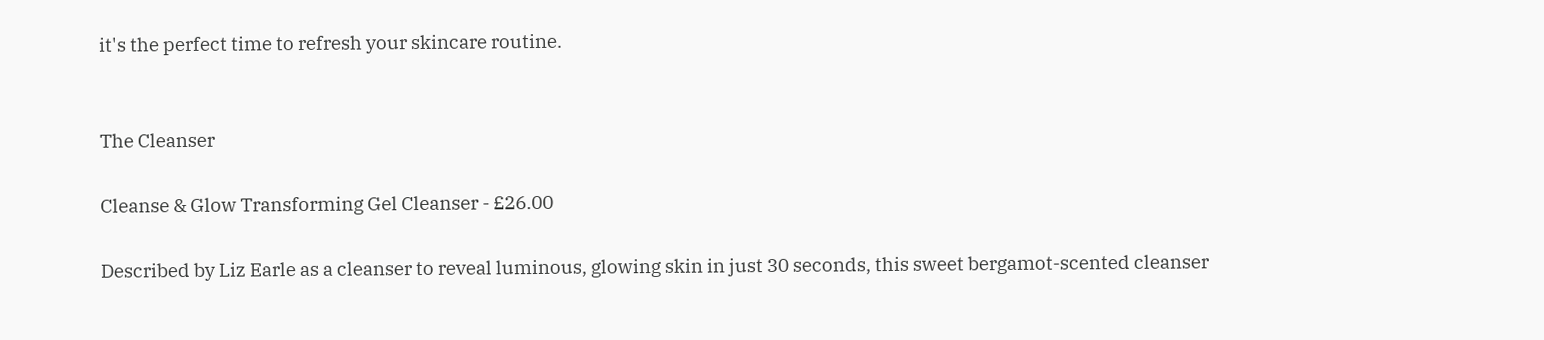it's the perfect time to refresh your skincare routine.


The Cleanser

Cleanse & Glow Transforming Gel Cleanser - £26.00

Described by Liz Earle as a cleanser to reveal luminous, glowing skin in just 30 seconds, this sweet bergamot-scented cleanser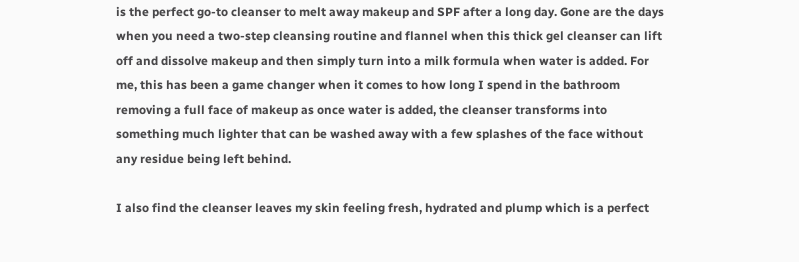is the perfect go-to cleanser to melt away makeup and SPF after a long day. Gone are the days when you need a two-step cleansing routine and flannel when this thick gel cleanser can lift off and dissolve makeup and then simply turn into a milk formula when water is added. For me, this has been a game changer when it comes to how long I spend in the bathroom removing a full face of makeup as once water is added, the cleanser transforms into something much lighter that can be washed away with a few splashes of the face without any residue being left behind.

I also find the cleanser leaves my skin feeling fresh, hydrated and plump which is a perfect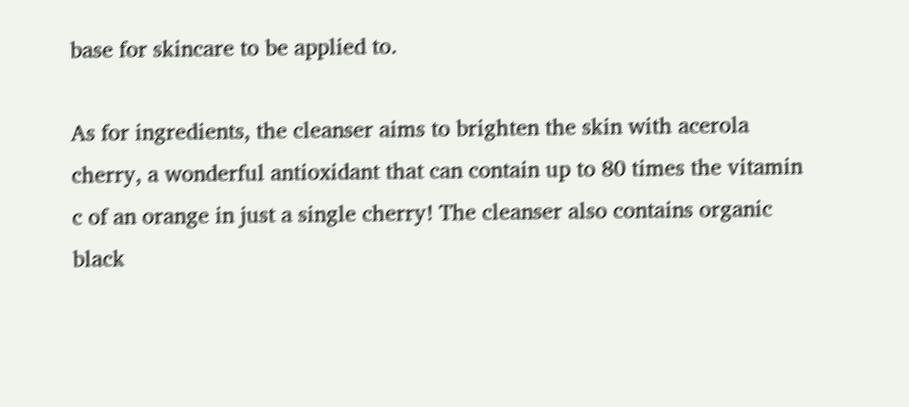base for skincare to be applied to.

As for ingredients, the cleanser aims to brighten the skin with acerola cherry, a wonderful antioxidant that can contain up to 80 times the vitamin c of an orange in just a single cherry! The cleanser also contains organic black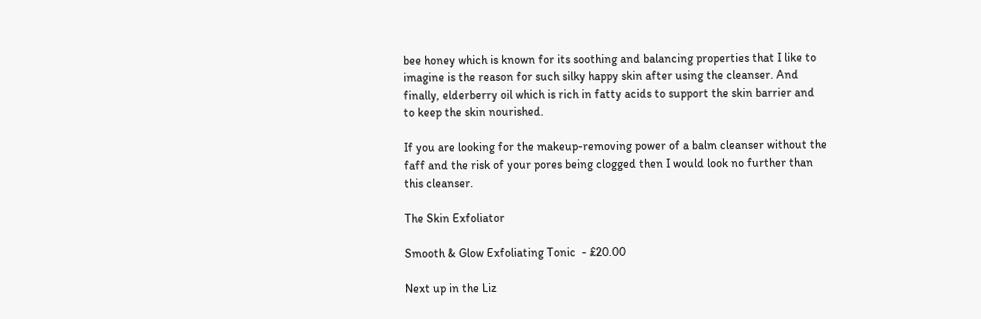bee honey which is known for its soothing and balancing properties that I like to imagine is the reason for such silky happy skin after using the cleanser. And finally, elderberry oil which is rich in fatty acids to support the skin barrier and to keep the skin nourished.

If you are looking for the makeup-removing power of a balm cleanser without the faff and the risk of your pores being clogged then I would look no further than this cleanser.

The Skin Exfoliator

Smooth & Glow Exfoliating Tonic  - £20.00

Next up in the Liz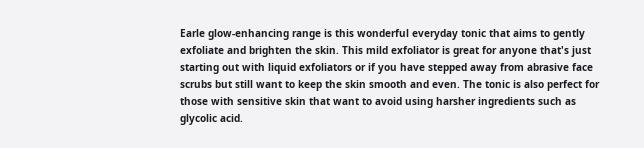Earle glow-enhancing range is this wonderful everyday tonic that aims to gently exfoliate and brighten the skin. This mild exfoliator is great for anyone that's just starting out with liquid exfoliators or if you have stepped away from abrasive face scrubs but still want to keep the skin smooth and even. The tonic is also perfect for those with sensitive skin that want to avoid using harsher ingredients such as glycolic acid.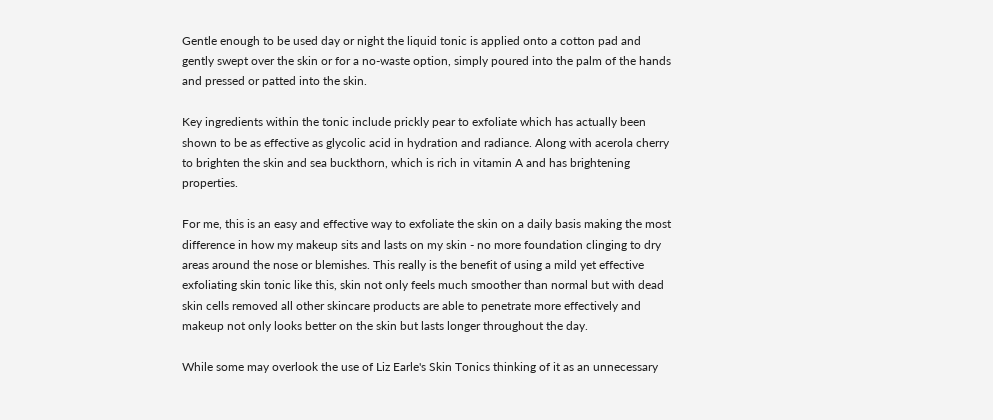Gentle enough to be used day or night the liquid tonic is applied onto a cotton pad and gently swept over the skin or for a no-waste option, simply poured into the palm of the hands and pressed or patted into the skin.

Key ingredients within the tonic include prickly pear to exfoliate which has actually been shown to be as effective as glycolic acid in hydration and radiance. Along with acerola cherry to brighten the skin and sea buckthorn, which is rich in vitamin A and has brightening properties.

For me, this is an easy and effective way to exfoliate the skin on a daily basis making the most difference in how my makeup sits and lasts on my skin - no more foundation clinging to dry areas around the nose or blemishes. This really is the benefit of using a mild yet effective exfoliating skin tonic like this, skin not only feels much smoother than normal but with dead skin cells removed all other skincare products are able to penetrate more effectively and makeup not only looks better on the skin but lasts longer throughout the day.

While some may overlook the use of Liz Earle's Skin Tonics thinking of it as an unnecessary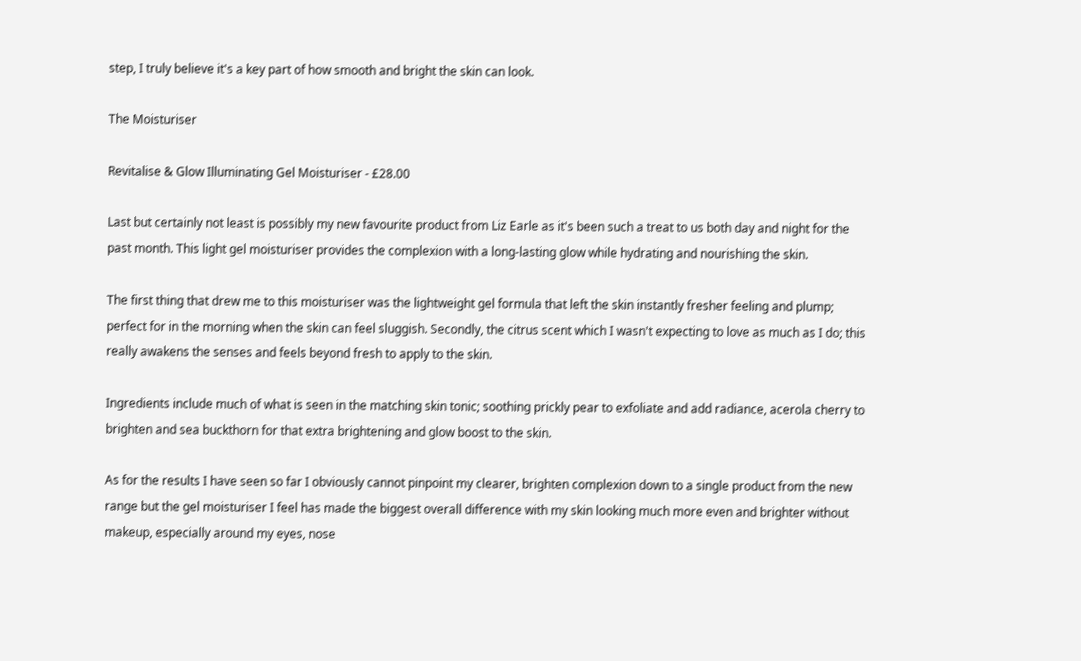step, I truly believe it's a key part of how smooth and bright the skin can look.

The Moisturiser

Revitalise & Glow Illuminating Gel Moisturiser - £28.00

Last but certainly not least is possibly my new favourite product from Liz Earle as it's been such a treat to us both day and night for the past month. This light gel moisturiser provides the complexion with a long-lasting glow while hydrating and nourishing the skin.

The first thing that drew me to this moisturiser was the lightweight gel formula that left the skin instantly fresher feeling and plump; perfect for in the morning when the skin can feel sluggish. Secondly, the citrus scent which I wasn't expecting to love as much as I do; this really awakens the senses and feels beyond fresh to apply to the skin.

Ingredients include much of what is seen in the matching skin tonic; soothing prickly pear to exfoliate and add radiance, acerola cherry to brighten and sea buckthorn for that extra brightening and glow boost to the skin.

As for the results I have seen so far I obviously cannot pinpoint my clearer, brighten complexion down to a single product from the new range but the gel moisturiser I feel has made the biggest overall difference with my skin looking much more even and brighter without makeup, especially around my eyes, nose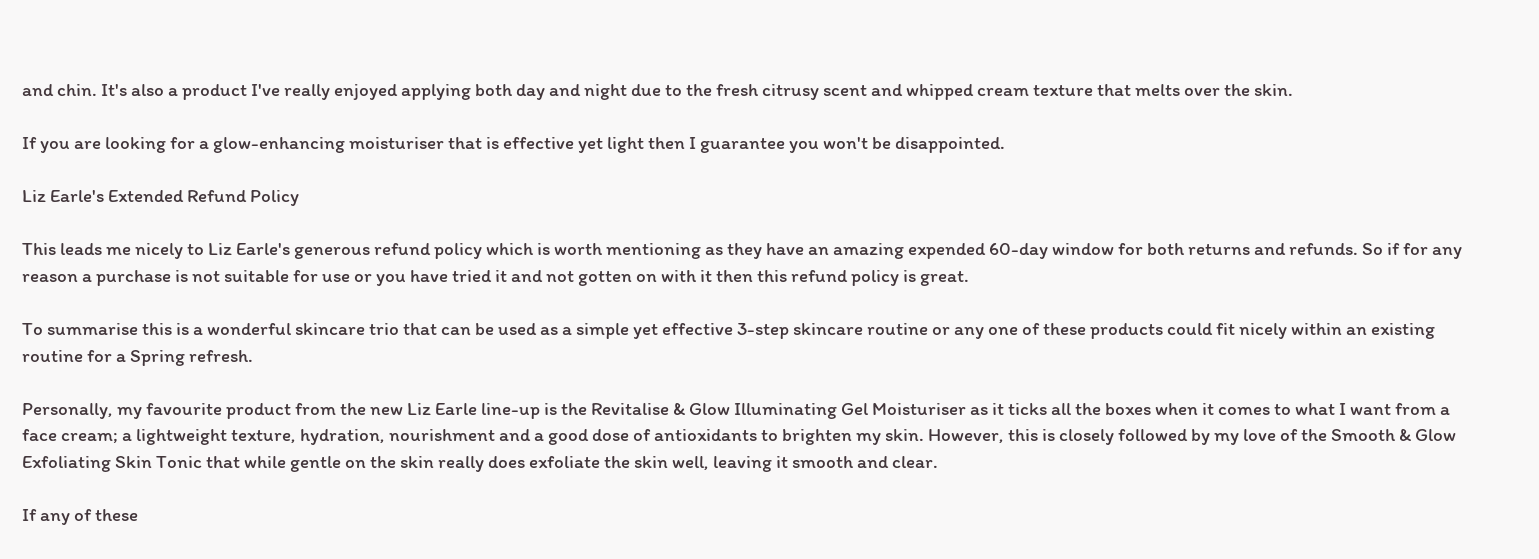and chin. It's also a product I've really enjoyed applying both day and night due to the fresh citrusy scent and whipped cream texture that melts over the skin.

If you are looking for a glow-enhancing moisturiser that is effective yet light then I guarantee you won't be disappointed.

Liz Earle's Extended Refund Policy

This leads me nicely to Liz Earle's generous refund policy which is worth mentioning as they have an amazing expended 60-day window for both returns and refunds. So if for any reason a purchase is not suitable for use or you have tried it and not gotten on with it then this refund policy is great.

To summarise this is a wonderful skincare trio that can be used as a simple yet effective 3-step skincare routine or any one of these products could fit nicely within an existing routine for a Spring refresh.

Personally, my favourite product from the new Liz Earle line-up is the Revitalise & Glow Illuminating Gel Moisturiser as it ticks all the boxes when it comes to what I want from a face cream; a lightweight texture, hydration, nourishment and a good dose of antioxidants to brighten my skin. However, this is closely followed by my love of the Smooth & Glow Exfoliating Skin Tonic that while gentle on the skin really does exfoliate the skin well, leaving it smooth and clear.

If any of these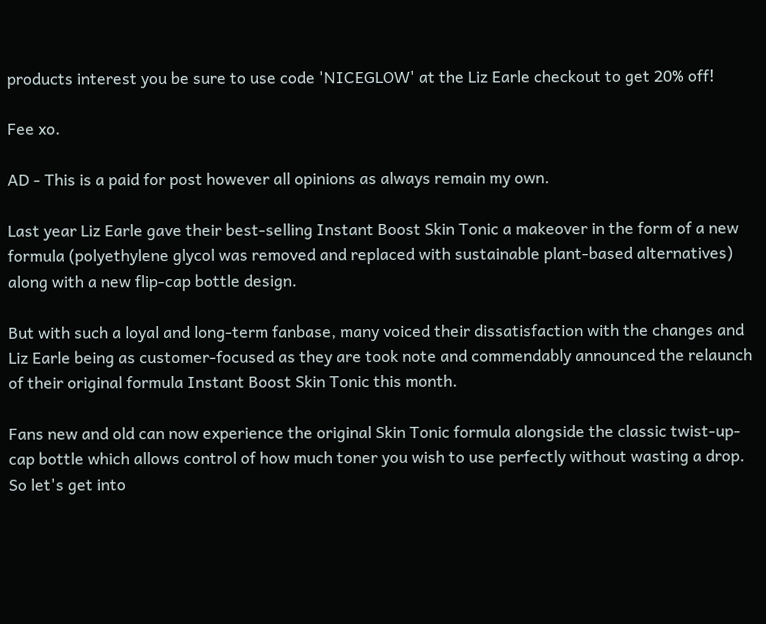products interest you be sure to use code 'NICEGLOW' at the Liz Earle checkout to get 20% off!

Fee xo.

AD - This is a paid for post however all opinions as always remain my own.

Last year Liz Earle gave their best-selling Instant Boost Skin Tonic a makeover in the form of a new formula (polyethylene glycol was removed and replaced with sustainable plant-based alternatives) along with a new flip-cap bottle design.

But with such a loyal and long-term fanbase, many voiced their dissatisfaction with the changes and Liz Earle being as customer-focused as they are took note and commendably announced the relaunch of their original formula Instant Boost Skin Tonic this month.

Fans new and old can now experience the original Skin Tonic formula alongside the classic twist-up-cap bottle which allows control of how much toner you wish to use perfectly without wasting a drop. So let's get into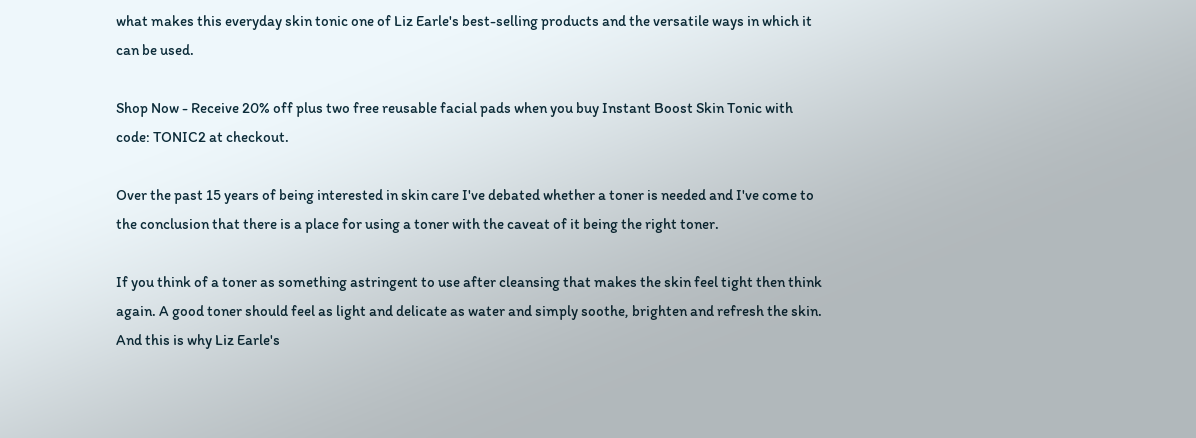what makes this everyday skin tonic one of Liz Earle's best-selling products and the versatile ways in which it can be used.

Shop Now - Receive 20% off plus two free reusable facial pads when you buy Instant Boost Skin Tonic with code: TONIC2 at checkout.

Over the past 15 years of being interested in skin care I've debated whether a toner is needed and I've come to the conclusion that there is a place for using a toner with the caveat of it being the right toner.

If you think of a toner as something astringent to use after cleansing that makes the skin feel tight then think again. A good toner should feel as light and delicate as water and simply soothe, brighten and refresh the skin. And this is why Liz Earle's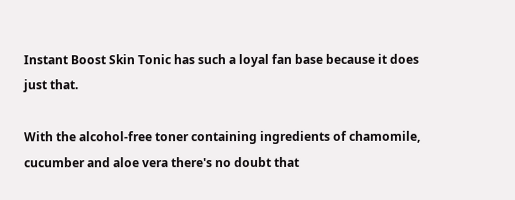Instant Boost Skin Tonic has such a loyal fan base because it does just that.

With the alcohol-free toner containing ingredients of chamomile, cucumber and aloe vera there's no doubt that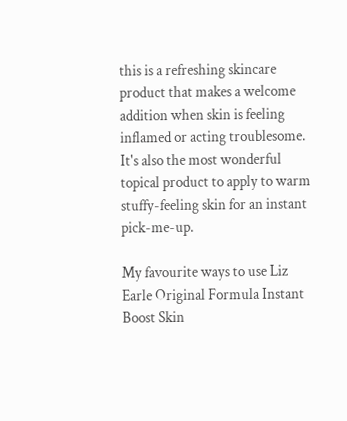this is a refreshing skincare product that makes a welcome addition when skin is feeling inflamed or acting troublesome. It's also the most wonderful topical product to apply to warm stuffy-feeling skin for an instant pick-me-up.

My favourite ways to use Liz Earle Original Formula Instant Boost Skin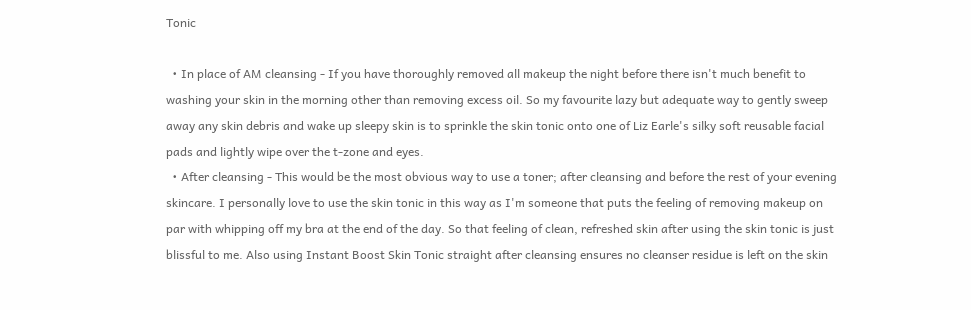Tonic

  • In place of AM cleansing - If you have thoroughly removed all makeup the night before there isn't much benefit to washing your skin in the morning other than removing excess oil. So my favourite lazy but adequate way to gently sweep away any skin debris and wake up sleepy skin is to sprinkle the skin tonic onto one of Liz Earle's silky soft reusable facial pads and lightly wipe over the t-zone and eyes.
  • After cleansing - This would be the most obvious way to use a toner; after cleansing and before the rest of your evening skincare. I personally love to use the skin tonic in this way as I'm someone that puts the feeling of removing makeup on par with whipping off my bra at the end of the day. So that feeling of clean, refreshed skin after using the skin tonic is just blissful to me. Also using Instant Boost Skin Tonic straight after cleansing ensures no cleanser residue is left on the skin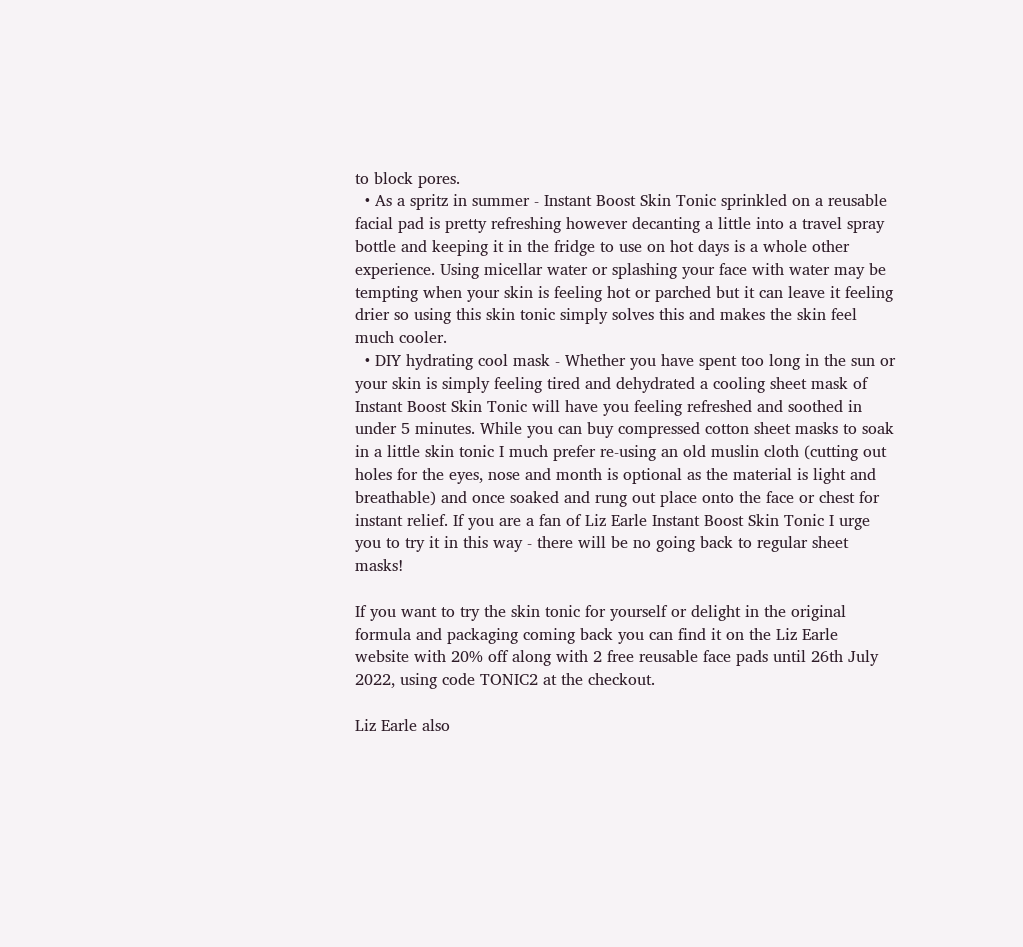to block pores.
  • As a spritz in summer - Instant Boost Skin Tonic sprinkled on a reusable facial pad is pretty refreshing however decanting a little into a travel spray bottle and keeping it in the fridge to use on hot days is a whole other experience. Using micellar water or splashing your face with water may be tempting when your skin is feeling hot or parched but it can leave it feeling drier so using this skin tonic simply solves this and makes the skin feel much cooler.
  • DIY hydrating cool mask - Whether you have spent too long in the sun or your skin is simply feeling tired and dehydrated a cooling sheet mask of Instant Boost Skin Tonic will have you feeling refreshed and soothed in under 5 minutes. While you can buy compressed cotton sheet masks to soak in a little skin tonic I much prefer re-using an old muslin cloth (cutting out holes for the eyes, nose and month is optional as the material is light and breathable) and once soaked and rung out place onto the face or chest for instant relief. If you are a fan of Liz Earle Instant Boost Skin Tonic I urge you to try it in this way - there will be no going back to regular sheet masks!

If you want to try the skin tonic for yourself or delight in the original formula and packaging coming back you can find it on the Liz Earle website with 20% off along with 2 free reusable face pads until 26th July 2022, using code TONIC2 at the checkout.

Liz Earle also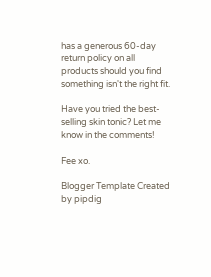has a generous 60-day return policy on all products should you find something isn't the right fit.

Have you tried the best-selling skin tonic? Let me know in the comments!

Fee xo.

Blogger Template Created by pipdig